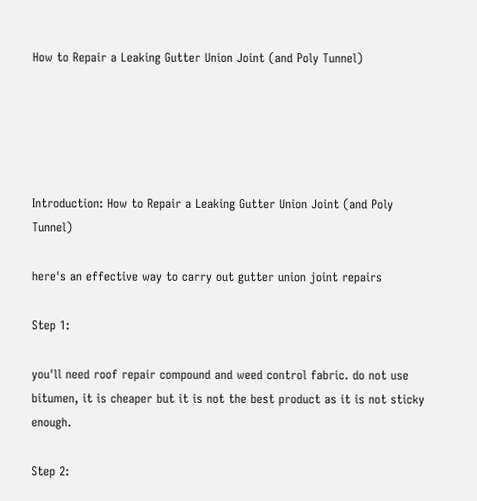How to Repair a Leaking Gutter Union Joint (and Poly Tunnel)





Introduction: How to Repair a Leaking Gutter Union Joint (and Poly Tunnel)

here's an effective way to carry out gutter union joint repairs

Step 1:

you'll need roof repair compound and weed control fabric. do not use bitumen, it is cheaper but it is not the best product as it is not sticky enough.

Step 2: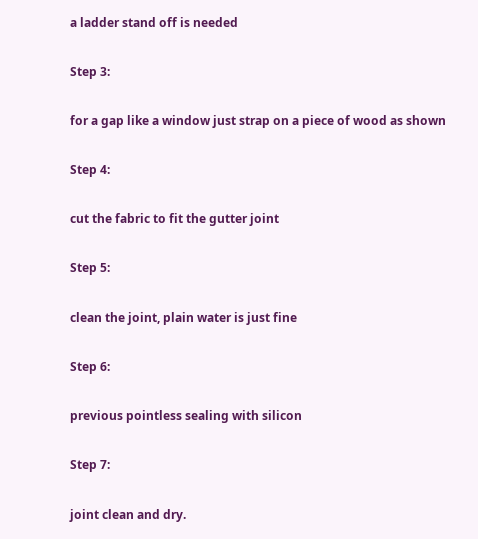a ladder stand off is needed

Step 3:

for a gap like a window just strap on a piece of wood as shown

Step 4:

cut the fabric to fit the gutter joint

Step 5:

clean the joint, plain water is just fine

Step 6:

previous pointless sealing with silicon

Step 7:

joint clean and dry.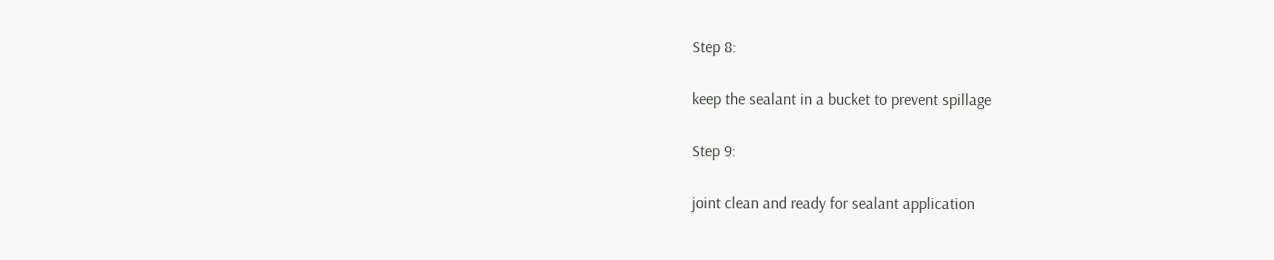Step 8:

keep the sealant in a bucket to prevent spillage

Step 9:

joint clean and ready for sealant application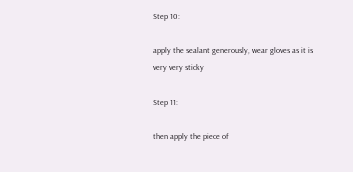Step 10:

apply the sealant generously, wear gloves as it is very very sticky

Step 11:

then apply the piece of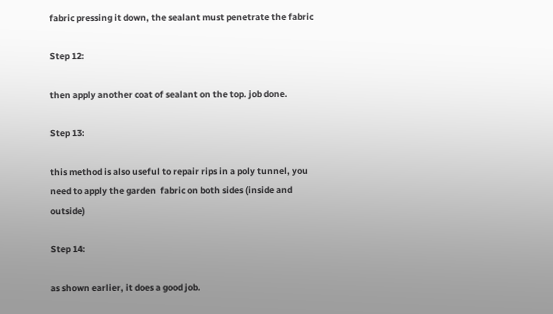fabric pressing it down, the sealant must penetrate the fabric

Step 12:

then apply another coat of sealant on the top. job done.

Step 13:

this method is also useful to repair rips in a poly tunnel, you need to apply the garden  fabric on both sides (inside and outside)

Step 14:

as shown earlier, it does a good job.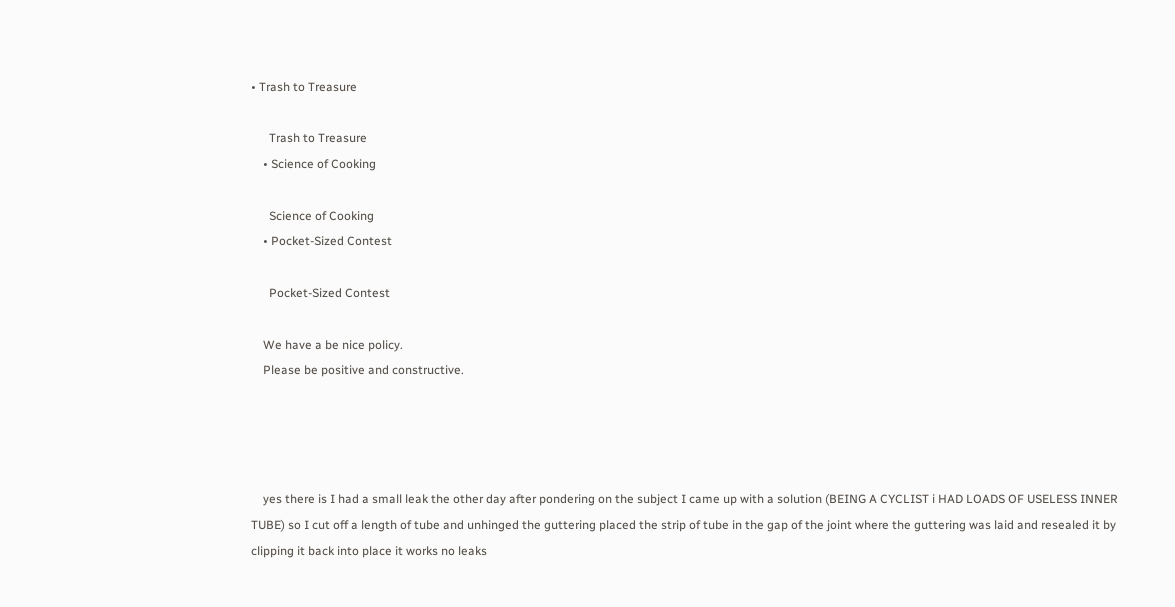• Trash to Treasure

      Trash to Treasure
    • Science of Cooking

      Science of Cooking
    • Pocket-Sized Contest

      Pocket-Sized Contest

    We have a be nice policy.
    Please be positive and constructive.




    yes there is I had a small leak the other day after pondering on the subject I came up with a solution (BEING A CYCLIST i HAD LOADS OF USELESS INNER TUBE) so I cut off a length of tube and unhinged the guttering placed the strip of tube in the gap of the joint where the guttering was laid and resealed it by clipping it back into place it works no leaks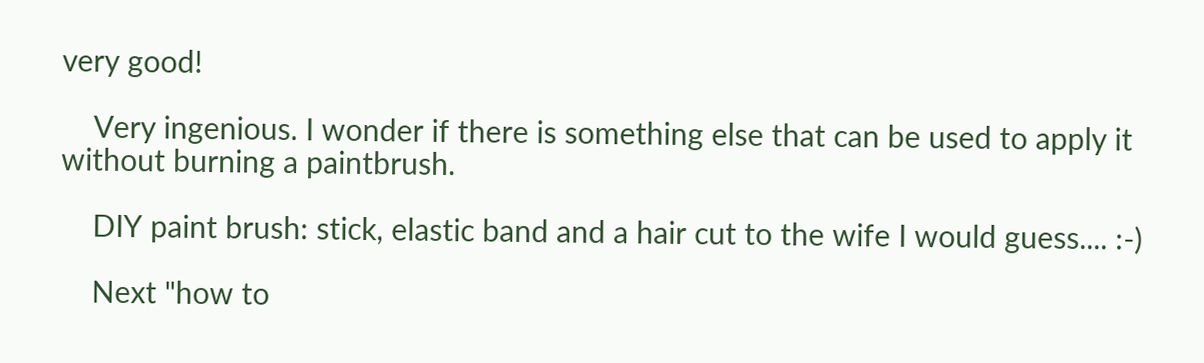very good!

    Very ingenious. I wonder if there is something else that can be used to apply it without burning a paintbrush.

    DIY paint brush: stick, elastic band and a hair cut to the wife I would guess.... :-)

    Next "how to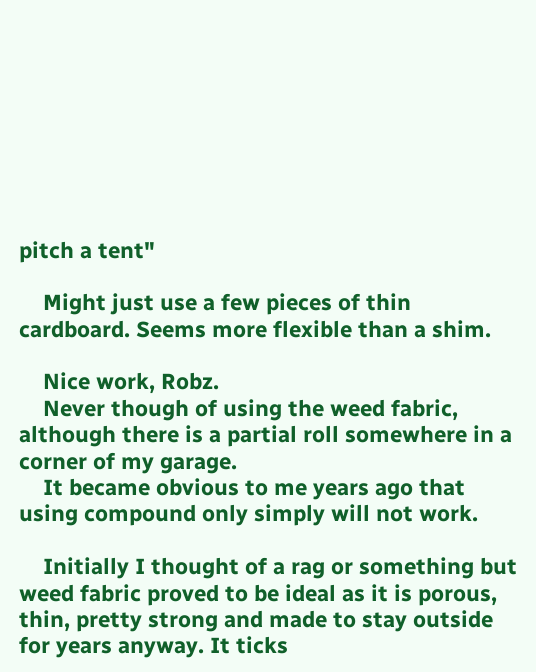pitch a tent"

    Might just use a few pieces of thin cardboard. Seems more flexible than a shim.

    Nice work, Robz.
    Never though of using the weed fabric, although there is a partial roll somewhere in a corner of my garage.
    It became obvious to me years ago that using compound only simply will not work.

    Initially I thought of a rag or something but weed fabric proved to be ideal as it is porous, thin, pretty strong and made to stay outside for years anyway. It ticks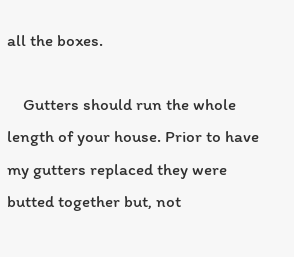all the boxes.

    Gutters should run the whole length of your house. Prior to have my gutters replaced they were butted together but, not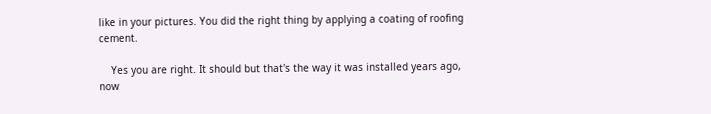like in your pictures. You did the right thing by applying a coating of roofing cement.

    Yes you are right. It should but that's the way it was installed years ago, now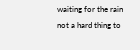waiting for the rain not a hard thing to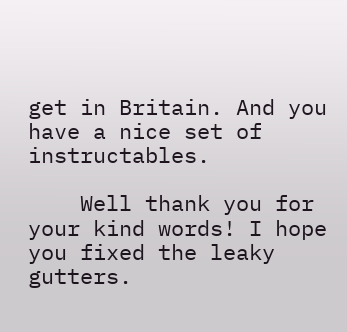get in Britain. And you have a nice set of instructables.

    Well thank you for your kind words! I hope you fixed the leaky gutters.